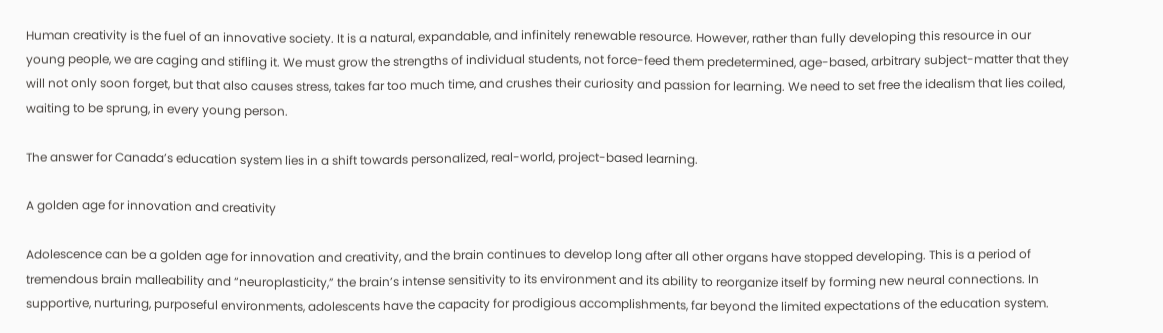Human creativity is the fuel of an innovative society. It is a natural, expandable, and infinitely renewable resource. However, rather than fully developing this resource in our young people, we are caging and stifling it. We must grow the strengths of individual students, not force-feed them predetermined, age-based, arbitrary subject-matter that they will not only soon forget, but that also causes stress, takes far too much time, and crushes their curiosity and passion for learning. We need to set free the idealism that lies coiled, waiting to be sprung, in every young person.

The answer for Canada’s education system lies in a shift towards personalized, real-world, project-based learning.

A golden age for innovation and creativity

Adolescence can be a golden age for innovation and creativity, and the brain continues to develop long after all other organs have stopped developing. This is a period of tremendous brain malleability and “neuroplasticity,” the brain’s intense sensitivity to its environment and its ability to reorganize itself by forming new neural connections. In supportive, nurturing, purposeful environments, adolescents have the capacity for prodigious accomplishments, far beyond the limited expectations of the education system.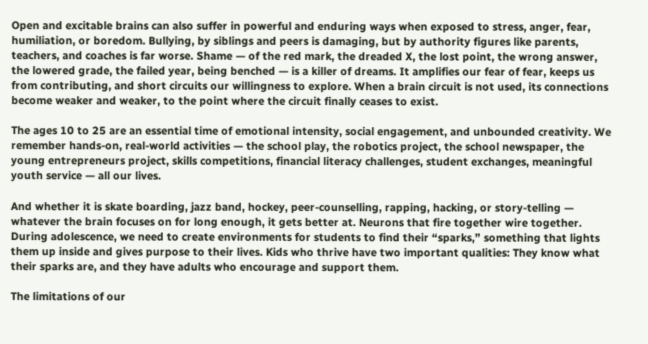Open and excitable brains can also suffer in powerful and enduring ways when exposed to stress, anger, fear, humiliation, or boredom. Bullying, by siblings and peers is damaging, but by authority figures like parents, teachers, and coaches is far worse. Shame — of the red mark, the dreaded X, the lost point, the wrong answer, the lowered grade, the failed year, being benched — is a killer of dreams. It amplifies our fear of fear, keeps us from contributing, and short circuits our willingness to explore. When a brain circuit is not used, its connections become weaker and weaker, to the point where the circuit finally ceases to exist.

The ages 10 to 25 are an essential time of emotional intensity, social engagement, and unbounded creativity. We remember hands-on, real-world activities — the school play, the robotics project, the school newspaper, the young entrepreneurs project, skills competitions, financial literacy challenges, student exchanges, meaningful youth service — all our lives.

And whether it is skate boarding, jazz band, hockey, peer-counselling, rapping, hacking, or story-telling — whatever the brain focuses on for long enough, it gets better at. Neurons that fire together wire together. During adolescence, we need to create environments for students to find their “sparks,” something that lights them up inside and gives purpose to their lives. Kids who thrive have two important qualities: They know what their sparks are, and they have adults who encourage and support them.

The limitations of our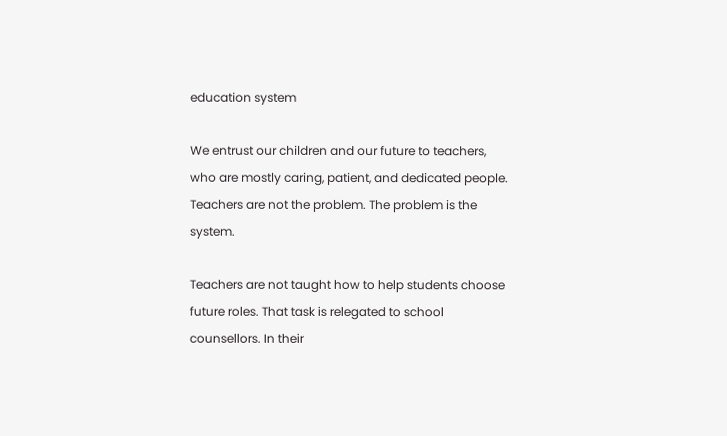education system

We entrust our children and our future to teachers, who are mostly caring, patient, and dedicated people. Teachers are not the problem. The problem is the system.

Teachers are not taught how to help students choose future roles. That task is relegated to school counsellors. In their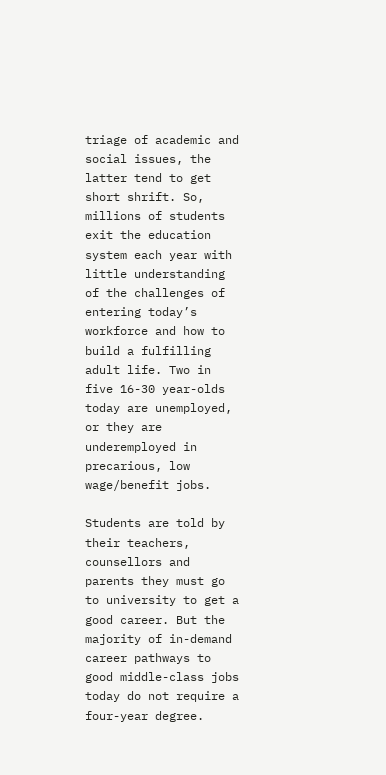triage of academic and social issues, the latter tend to get short shrift. So, millions of students exit the education system each year with little understanding of the challenges of entering today’s workforce and how to build a fulfilling adult life. Two in five 16-30 year-olds today are unemployed, or they are underemployed in precarious, low wage/benefit jobs.

Students are told by their teachers, counsellors and parents they must go to university to get a good career. But the majority of in-demand career pathways to good middle-class jobs today do not require a four-year degree.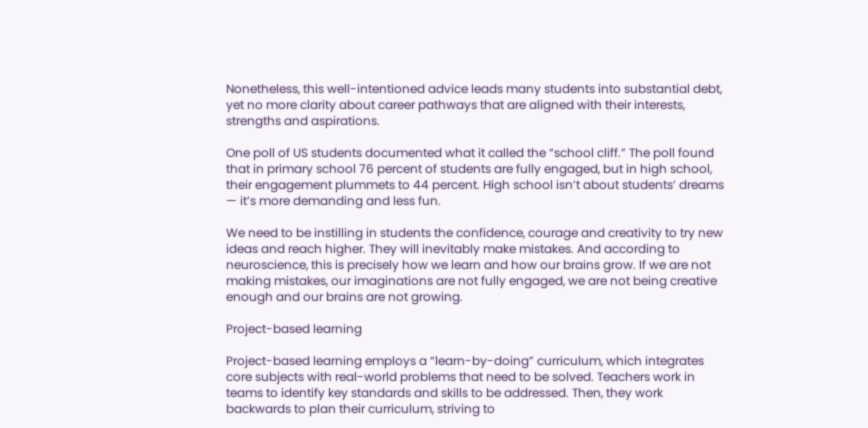Nonetheless, this well-intentioned advice leads many students into substantial debt, yet no more clarity about career pathways that are aligned with their interests, strengths and aspirations.

One poll of US students documented what it called the “school cliff.” The poll found that in primary school 76 percent of students are fully engaged, but in high school, their engagement plummets to 44 percent. High school isn’t about students’ dreams — it’s more demanding and less fun.

We need to be instilling in students the confidence, courage and creativity to try new ideas and reach higher. They will inevitably make mistakes. And according to neuroscience, this is precisely how we learn and how our brains grow. If we are not making mistakes, our imaginations are not fully engaged, we are not being creative enough and our brains are not growing.

Project-based learning

Project-based learning employs a “learn-by-doing” curriculum, which integrates core subjects with real-world problems that need to be solved. Teachers work in teams to identify key standards and skills to be addressed. Then, they work backwards to plan their curriculum, striving to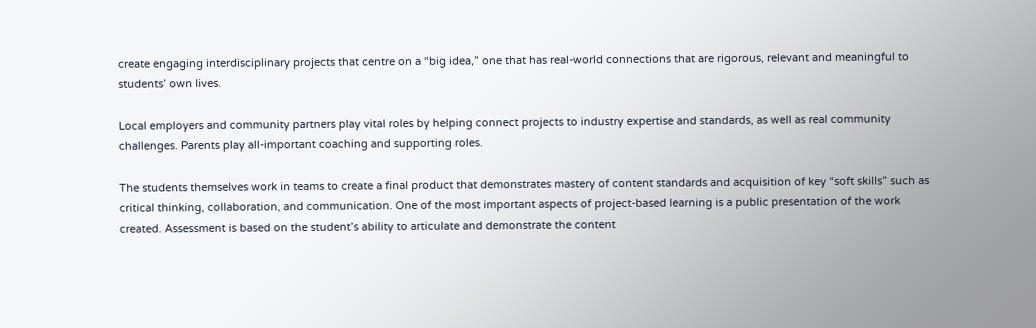create engaging interdisciplinary projects that centre on a “big idea,” one that has real-world connections that are rigorous, relevant and meaningful to students’ own lives.

Local employers and community partners play vital roles by helping connect projects to industry expertise and standards, as well as real community challenges. Parents play all-important coaching and supporting roles.

The students themselves work in teams to create a final product that demonstrates mastery of content standards and acquisition of key “soft skills” such as critical thinking, collaboration, and communication. One of the most important aspects of project-based learning is a public presentation of the work created. Assessment is based on the student’s ability to articulate and demonstrate the content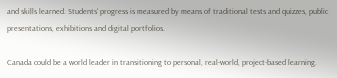and skills learned. Students’ progress is measured by means of traditional tests and quizzes, public presentations, exhibitions and digital portfolios.

Canada could be a world leader in transitioning to personal, real-world, project-based learning.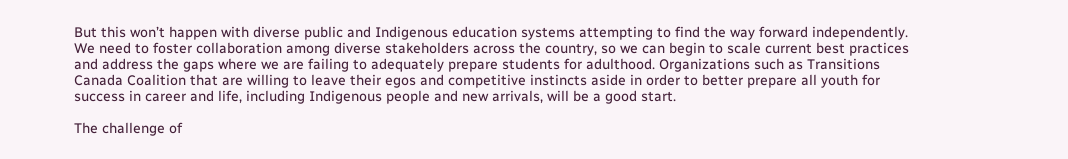But this won’t happen with diverse public and Indigenous education systems attempting to find the way forward independently. We need to foster collaboration among diverse stakeholders across the country, so we can begin to scale current best practices and address the gaps where we are failing to adequately prepare students for adulthood. Organizations such as Transitions Canada Coalition that are willing to leave their egos and competitive instincts aside in order to better prepare all youth for success in career and life, including Indigenous people and new arrivals, will be a good start.

The challenge of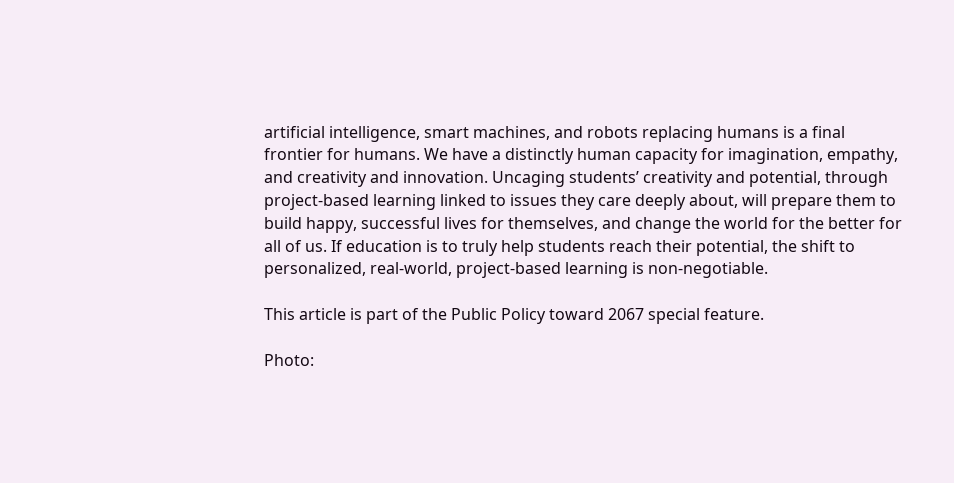artificial intelligence, smart machines, and robots replacing humans is a final frontier for humans. We have a distinctly human capacity for imagination, empathy, and creativity and innovation. Uncaging students’ creativity and potential, through project-based learning linked to issues they care deeply about, will prepare them to build happy, successful lives for themselves, and change the world for the better for all of us. If education is to truly help students reach their potential, the shift to personalized, real-world, project-based learning is non-negotiable.

This article is part of the Public Policy toward 2067 special feature.

Photo: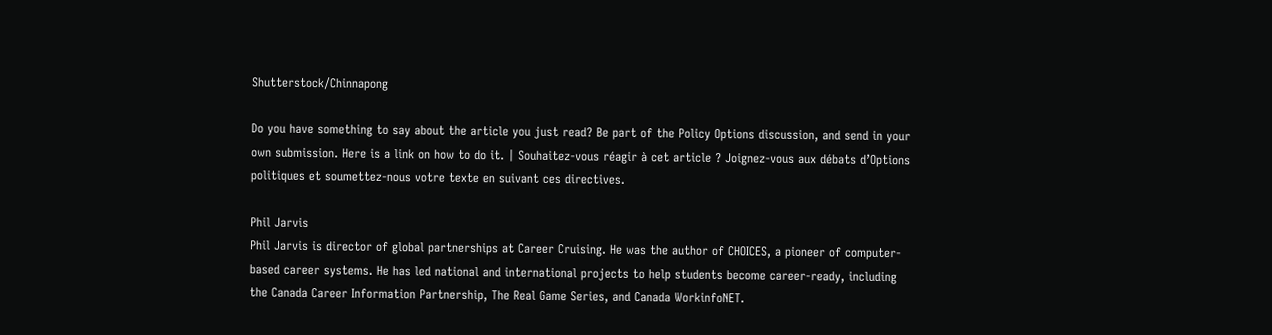Shutterstock/Chinnapong

Do you have something to say about the article you just read? Be part of the Policy Options discussion, and send in your own submission. Here is a link on how to do it. | Souhaitez-vous réagir à cet article ? Joignez-vous aux débats d’Options politiques et soumettez-nous votre texte en suivant ces directives.

Phil Jarvis
Phil Jarvis is director of global partnerships at Career Cruising. He was the author of CHOICES, a pioneer of computer-based career systems. He has led national and international projects to help students become career-ready, including the Canada Career Information Partnership, The Real Game Series, and Canada WorkinfoNET.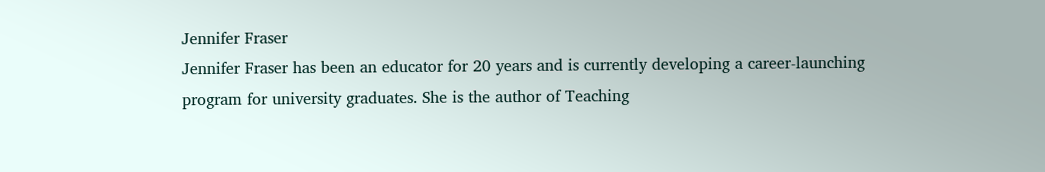Jennifer Fraser
Jennifer Fraser has been an educator for 20 years and is currently developing a career-launching program for university graduates. She is the author of Teaching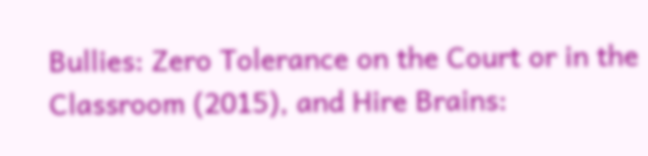Bullies: Zero Tolerance on the Court or in the Classroom (2015), and Hire Brains: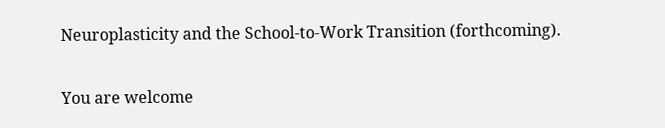Neuroplasticity and the School-to-Work Transition (forthcoming).

You are welcome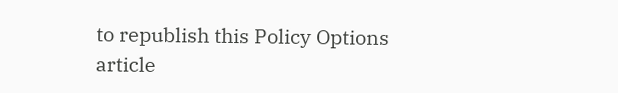to republish this Policy Options article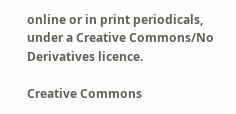online or in print periodicals, under a Creative Commons/No Derivatives licence.

Creative Commons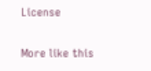License

More like this